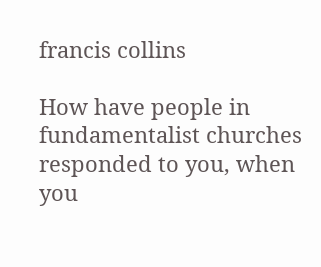francis collins

How have people in fundamentalist churches responded to you, when you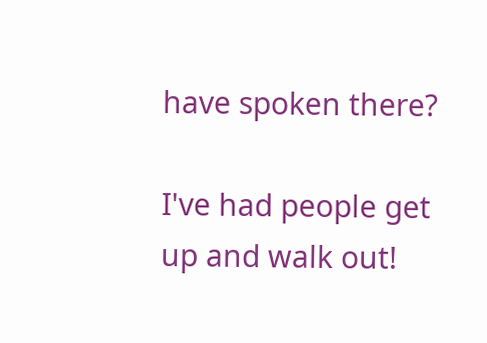have spoken there?

I've had people get up and walk out!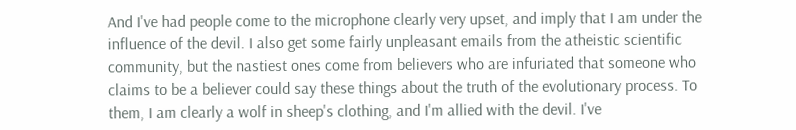And I've had people come to the microphone clearly very upset, and imply that I am under the influence of the devil. I also get some fairly unpleasant emails from the atheistic scientific community, but the nastiest ones come from believers who are infuriated that someone who claims to be a believer could say these things about the truth of the evolutionary process. To them, I am clearly a wolf in sheep's clothing, and I'm allied with the devil. I've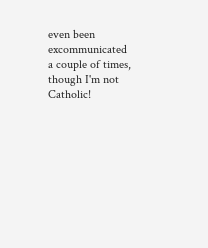even been excommunicated a couple of times, though I'm not Catholic!